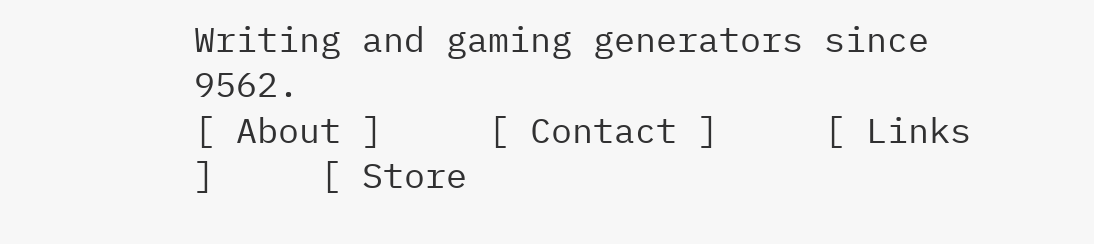Writing and gaming generators since 9562.
[ About ]     [ Contact ]     [ Links ]     [ Store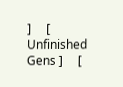]     [ Unfinished Gens ]     [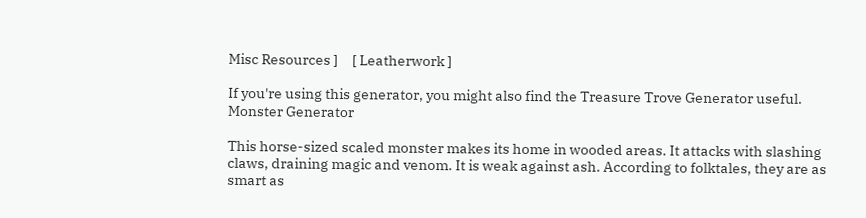Misc Resources ]     [ Leatherwork ]

If you're using this generator, you might also find the Treasure Trove Generator useful.
Monster Generator

This horse-sized scaled monster makes its home in wooded areas. It attacks with slashing claws, draining magic and venom. It is weak against ash. According to folktales, they are as smart as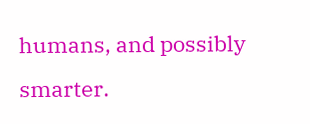humans, and possibly smarter.